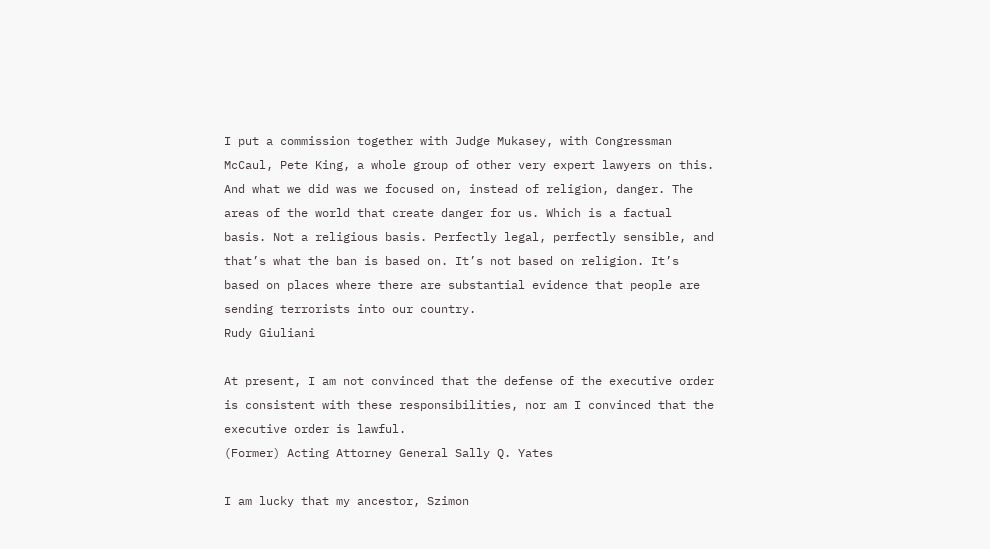I put a commission together with Judge Mukasey, with Congressman McCaul, Pete King, a whole group of other very expert lawyers on this. And what we did was we focused on, instead of religion, danger. The areas of the world that create danger for us. Which is a factual basis. Not a religious basis. Perfectly legal, perfectly sensible, and that’s what the ban is based on. It’s not based on religion. It’s based on places where there are substantial evidence that people are sending terrorists into our country.
Rudy Giuliani

At present, I am not convinced that the defense of the executive order is consistent with these responsibilities, nor am I convinced that the executive order is lawful.
(Former) Acting Attorney General Sally Q. Yates

I am lucky that my ancestor, Szimon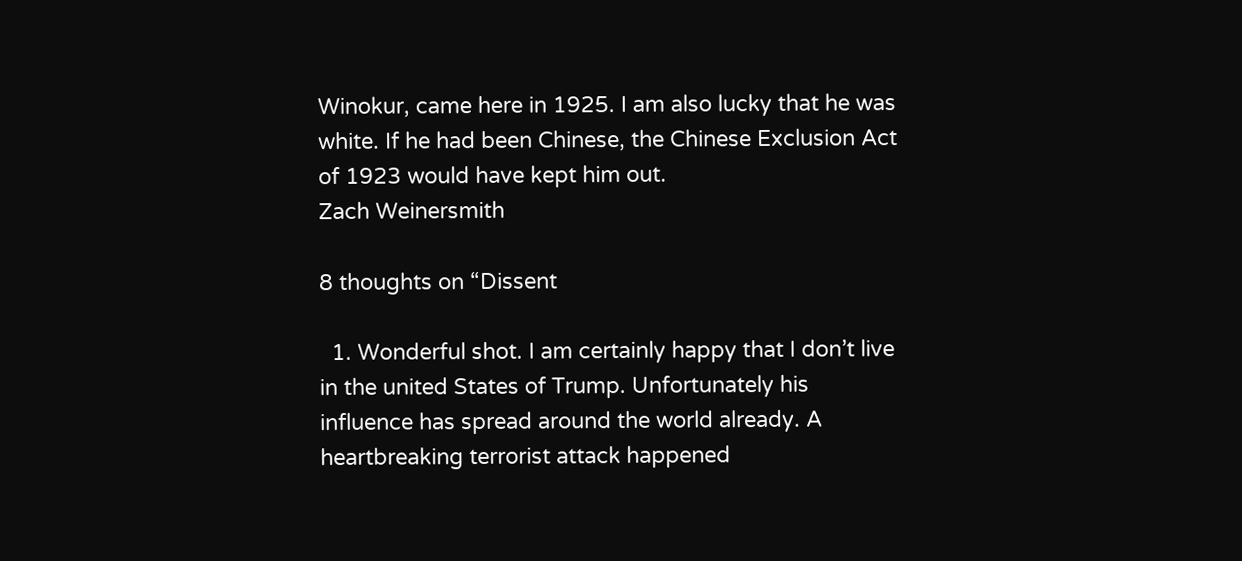Winokur, came here in 1925. I am also lucky that he was white. If he had been Chinese, the Chinese Exclusion Act of 1923 would have kept him out.
Zach Weinersmith

8 thoughts on “Dissent

  1. Wonderful shot. I am certainly happy that I don’t live in the united States of Trump. Unfortunately his influence has spread around the world already. A heartbreaking terrorist attack happened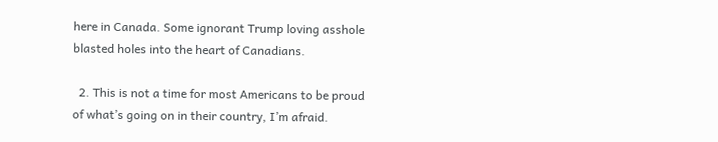here in Canada. Some ignorant Trump loving asshole blasted holes into the heart of Canadians.

  2. This is not a time for most Americans to be proud of what’s going on in their country, I’m afraid.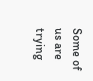Some of us are trying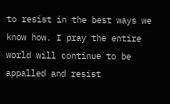to resist in the best ways we know how. I pray the entire world will continue to be appalled and resist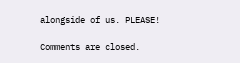alongside of us. PLEASE!

Comments are closed.